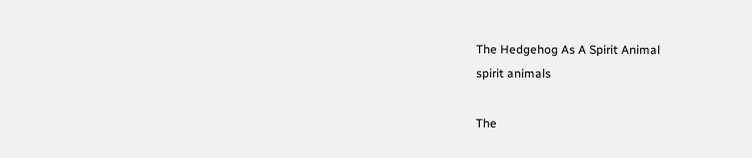The Hedgehog As A Spirit Animal
spirit animals

The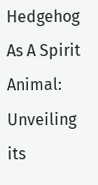Hedgehog As A Spirit Animal: Unveiling its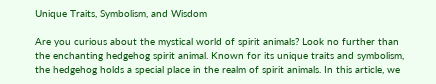Unique Traits, Symbolism, and Wisdom

Are you curious about the mystical world of spirit animals? Look no further than the enchanting hedgehog spirit animal. Known for its unique traits and symbolism, the hedgehog holds a special place in the realm of spirit animals. In this article, we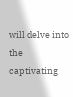will delve into the captivating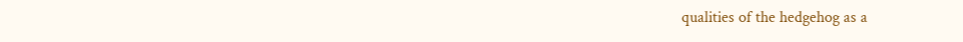qualities of the hedgehog as a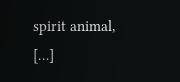spirit animal, […]